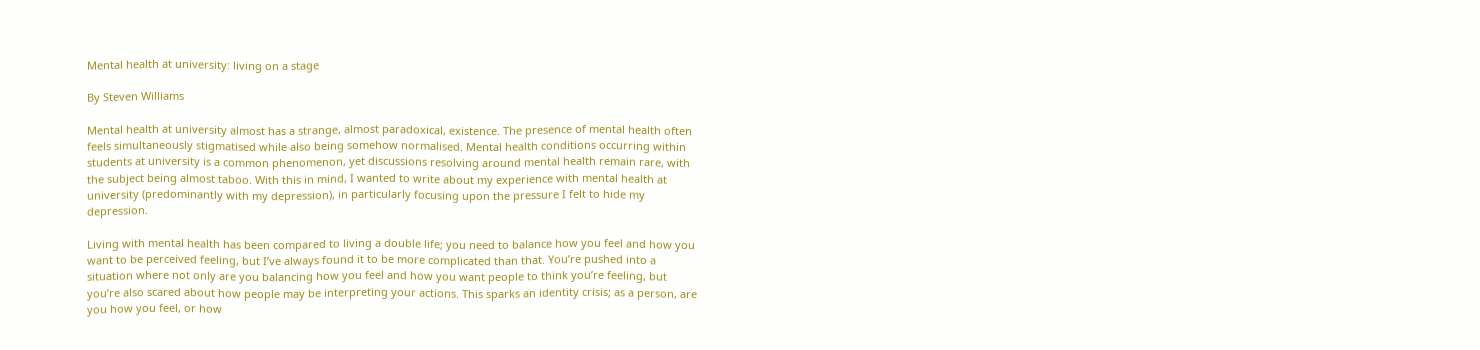Mental health at university: living on a stage

By Steven Williams

Mental health at university almost has a strange, almost paradoxical, existence. The presence of mental health often feels simultaneously stigmatised while also being somehow normalised. Mental health conditions occurring within students at university is a common phenomenon, yet discussions resolving around mental health remain rare, with the subject being almost taboo. With this in mind, I wanted to write about my experience with mental health at university (predominantly with my depression), in particularly focusing upon the pressure I felt to hide my depression.

Living with mental health has been compared to living a double life; you need to balance how you feel and how you want to be perceived feeling, but I’ve always found it to be more complicated than that. You’re pushed into a situation where not only are you balancing how you feel and how you want people to think you’re feeling, but you’re also scared about how people may be interpreting your actions. This sparks an identity crisis; as a person, are you how you feel, or how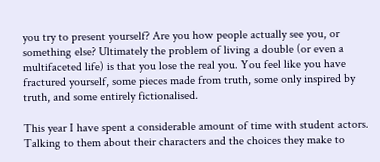you try to present yourself? Are you how people actually see you, or something else? Ultimately the problem of living a double (or even a multifaceted life) is that you lose the real you. You feel like you have fractured yourself, some pieces made from truth, some only inspired by truth, and some entirely fictionalised.

This year I have spent a considerable amount of time with student actors. Talking to them about their characters and the choices they make to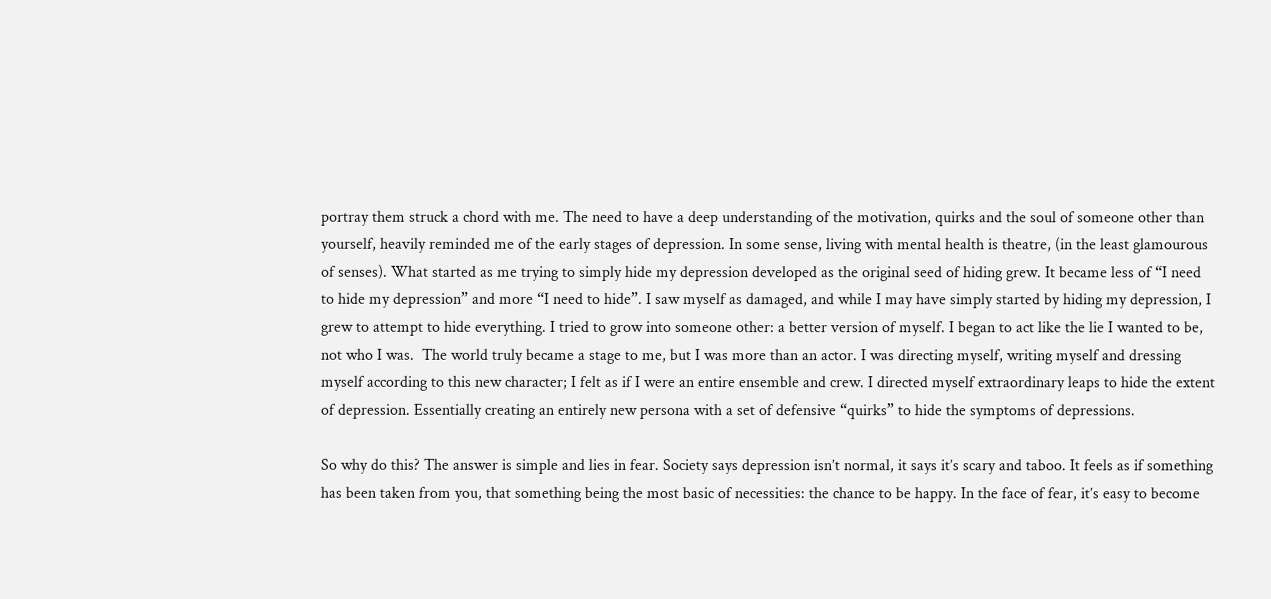portray them struck a chord with me. The need to have a deep understanding of the motivation, quirks and the soul of someone other than yourself, heavily reminded me of the early stages of depression. In some sense, living with mental health is theatre, (in the least glamourous of senses). What started as me trying to simply hide my depression developed as the original seed of hiding grew. It became less of “I need to hide my depression” and more “I need to hide”. I saw myself as damaged, and while I may have simply started by hiding my depression, I grew to attempt to hide everything. I tried to grow into someone other: a better version of myself. I began to act like the lie I wanted to be, not who I was.  The world truly became a stage to me, but I was more than an actor. I was directing myself, writing myself and dressing myself according to this new character; I felt as if I were an entire ensemble and crew. I directed myself extraordinary leaps to hide the extent of depression. Essentially creating an entirely new persona with a set of defensive “quirks” to hide the symptoms of depressions.

So why do this? The answer is simple and lies in fear. Society says depression isn’t normal, it says it’s scary and taboo. It feels as if something has been taken from you, that something being the most basic of necessities: the chance to be happy. In the face of fear, it’s easy to become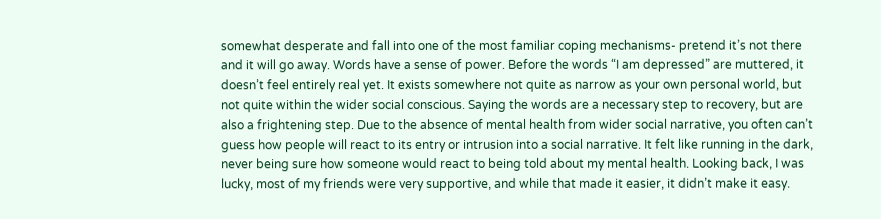somewhat desperate and fall into one of the most familiar coping mechanisms- pretend it’s not there and it will go away. Words have a sense of power. Before the words “I am depressed” are muttered, it doesn’t feel entirely real yet. It exists somewhere not quite as narrow as your own personal world, but not quite within the wider social conscious. Saying the words are a necessary step to recovery, but are also a frightening step. Due to the absence of mental health from wider social narrative, you often can’t guess how people will react to its entry or intrusion into a social narrative. It felt like running in the dark, never being sure how someone would react to being told about my mental health. Looking back, I was lucky, most of my friends were very supportive, and while that made it easier, it didn’t make it easy.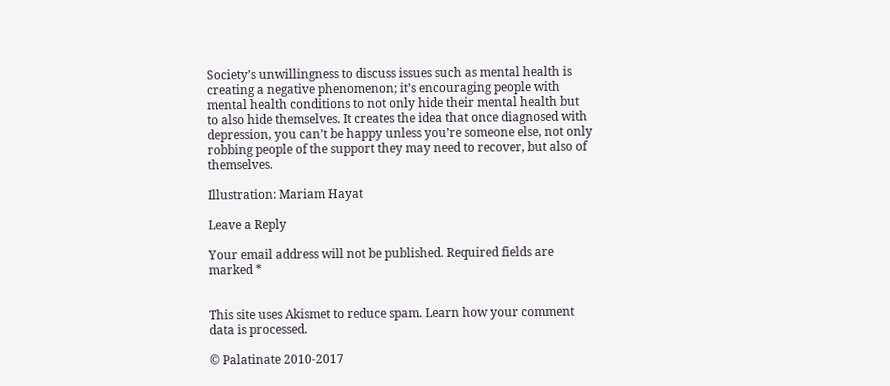Society’s unwillingness to discuss issues such as mental health is creating a negative phenomenon; it’s encouraging people with mental health conditions to not only hide their mental health but to also hide themselves. It creates the idea that once diagnosed with depression, you can’t be happy unless you’re someone else, not only robbing people of the support they may need to recover, but also of themselves.

Illustration: Mariam Hayat

Leave a Reply

Your email address will not be published. Required fields are marked *


This site uses Akismet to reduce spam. Learn how your comment data is processed.

© Palatinate 2010-2017